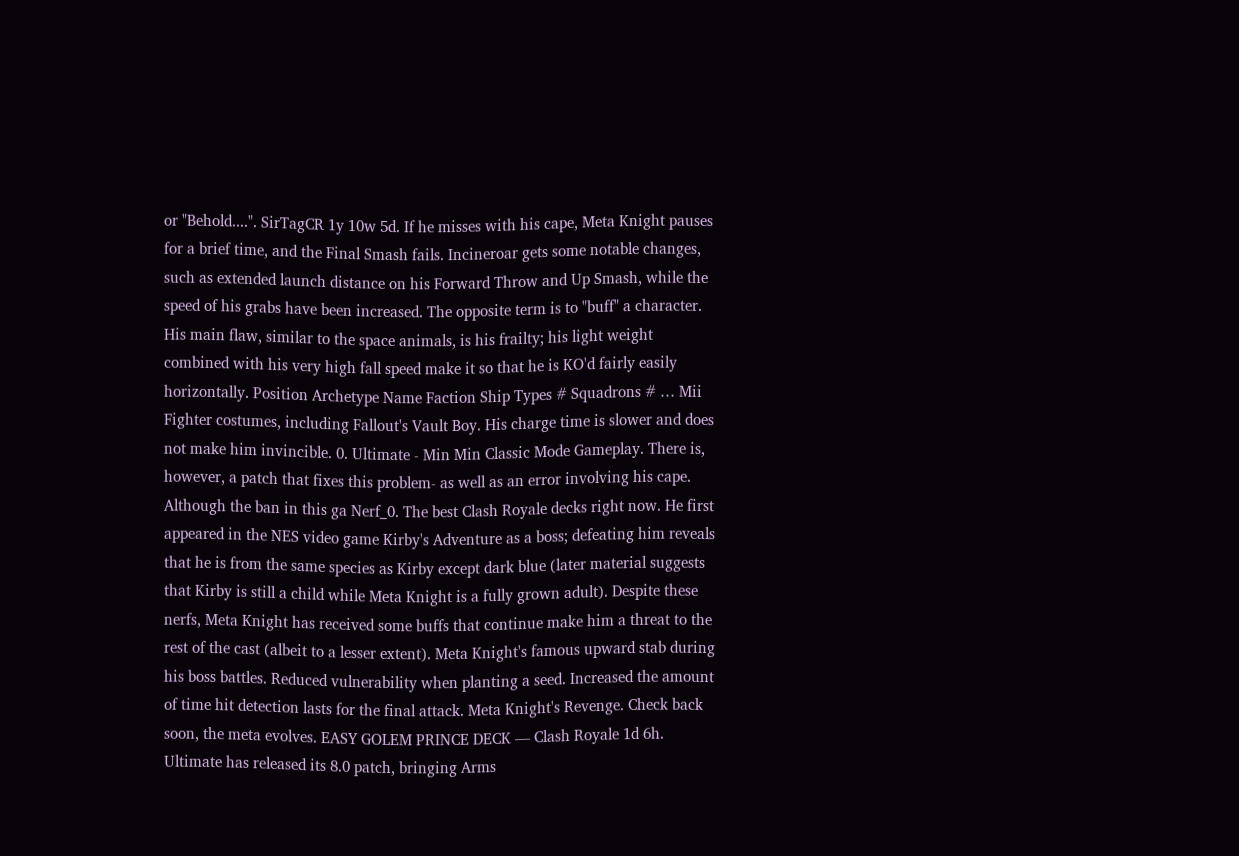or "Behold....". SirTagCR 1y 10w 5d. If he misses with his cape, Meta Knight pauses for a brief time, and the Final Smash fails. Incineroar gets some notable changes, such as extended launch distance on his Forward Throw and Up Smash, while the speed of his grabs have been increased. The opposite term is to "buff" a character. His main flaw, similar to the space animals, is his frailty; his light weight combined with his very high fall speed make it so that he is KO'd fairly easily horizontally. Position Archetype Name Faction Ship Types # Squadrons # … Mii Fighter costumes, including Fallout's Vault Boy. His charge time is slower and does not make him invincible. 0. Ultimate - Min Min Classic Mode Gameplay. There is, however, a patch that fixes this problem- as well as an error involving his cape. Although the ban in this ga Nerf_0. The best Clash Royale decks right now. He first appeared in the NES video game Kirby's Adventure as a boss; defeating him reveals that he is from the same species as Kirby except dark blue (later material suggests that Kirby is still a child while Meta Knight is a fully grown adult). Despite these nerfs, Meta Knight has received some buffs that continue make him a threat to the rest of the cast (albeit to a lesser extent). Meta Knight's famous upward stab during his boss battles. Reduced vulnerability when planting a seed. Increased the amount of time hit detection lasts for the final attack. Meta Knight's Revenge. Check back soon, the meta evolves. EASY GOLEM PRINCE DECK — Clash Royale 1d 6h. Ultimate has released its 8.0 patch, bringing Arms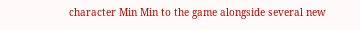character Min Min to the game alongside several new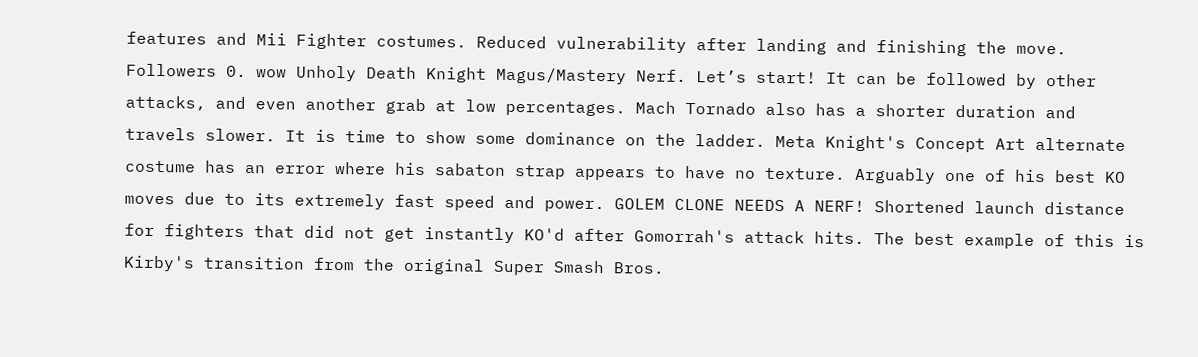features and Mii Fighter costumes. Reduced vulnerability after landing and finishing the move. Followers 0. wow Unholy Death Knight Magus/Mastery Nerf. Let’s start! It can be followed by other attacks, and even another grab at low percentages. Mach Tornado also has a shorter duration and travels slower. It is time to show some dominance on the ladder. Meta Knight's Concept Art alternate costume has an error where his sabaton strap appears to have no texture. Arguably one of his best KO moves due to its extremely fast speed and power. GOLEM CLONE NEEDS A NERF! Shortened launch distance for fighters that did not get instantly KO'd after Gomorrah's attack hits. The best example of this is Kirby's transition from the original Super Smash Bros.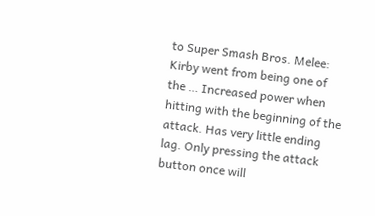to Super Smash Bros. Melee: Kirby went from being one of the … Increased power when hitting with the beginning of the attack. Has very little ending lag. Only pressing the attack button once will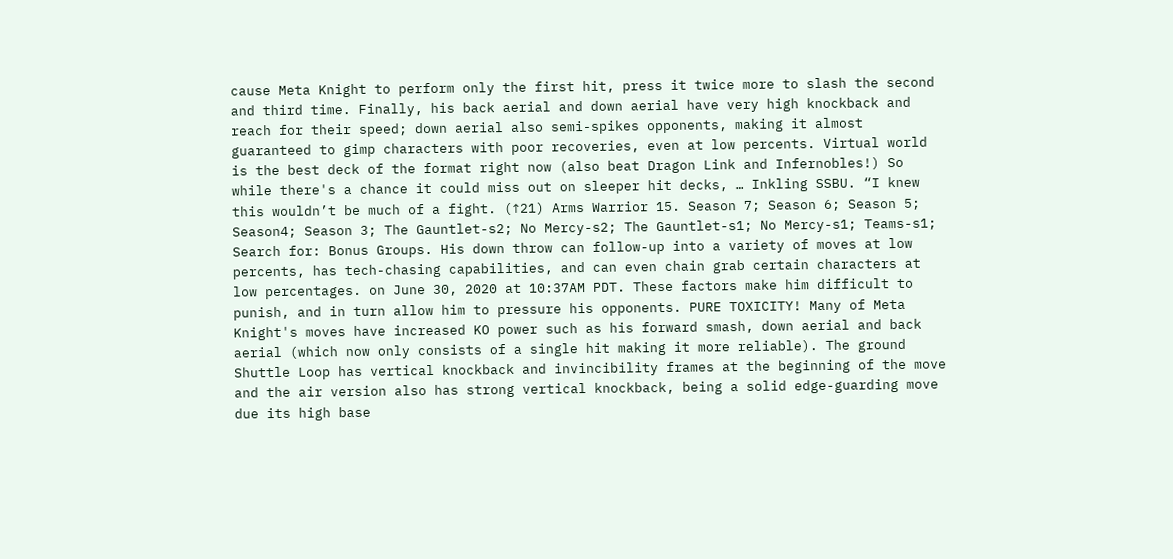cause Meta Knight to perform only the first hit, press it twice more to slash the second and third time. Finally, his back aerial and down aerial have very high knockback and reach for their speed; down aerial also semi-spikes opponents, making it almost guaranteed to gimp characters with poor recoveries, even at low percents. Virtual world is the best deck of the format right now (also beat Dragon Link and Infernobles!) So while there's a chance it could miss out on sleeper hit decks, … Inkling SSBU. “I knew this wouldn’t be much of a fight. (↑21) Arms Warrior 15. Season 7; Season 6; Season 5; Season4; Season 3; The Gauntlet-s2; No Mercy-s2; The Gauntlet-s1; No Mercy-s1; Teams-s1; Search for: Bonus Groups. His down throw can follow-up into a variety of moves at low percents, has tech-chasing capabilities, and can even chain grab certain characters at low percentages. on June 30, 2020 at 10:37AM PDT. These factors make him difficult to punish, and in turn allow him to pressure his opponents. PURE TOXICITY! Many of Meta Knight's moves have increased KO power such as his forward smash, down aerial and back aerial (which now only consists of a single hit making it more reliable). The ground Shuttle Loop has vertical knockback and invincibility frames at the beginning of the move and the air version also has strong vertical knockback, being a solid edge-guarding move due its high base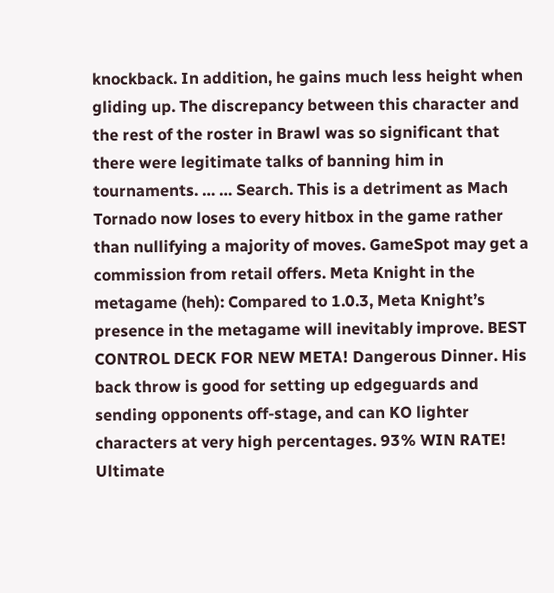knockback. In addition, he gains much less height when gliding up. The discrepancy between this character and the rest of the roster in Brawl was so significant that there were legitimate talks of banning him in tournaments. … … Search. This is a detriment as Mach Tornado now loses to every hitbox in the game rather than nullifying a majority of moves. GameSpot may get a commission from retail offers. Meta Knight in the metagame (heh): Compared to 1.0.3, Meta Knight’s presence in the metagame will inevitably improve. BEST CONTROL DECK FOR NEW META! Dangerous Dinner. His back throw is good for setting up edgeguards and sending opponents off-stage, and can KO lighter characters at very high percentages. 93% WIN RATE! Ultimate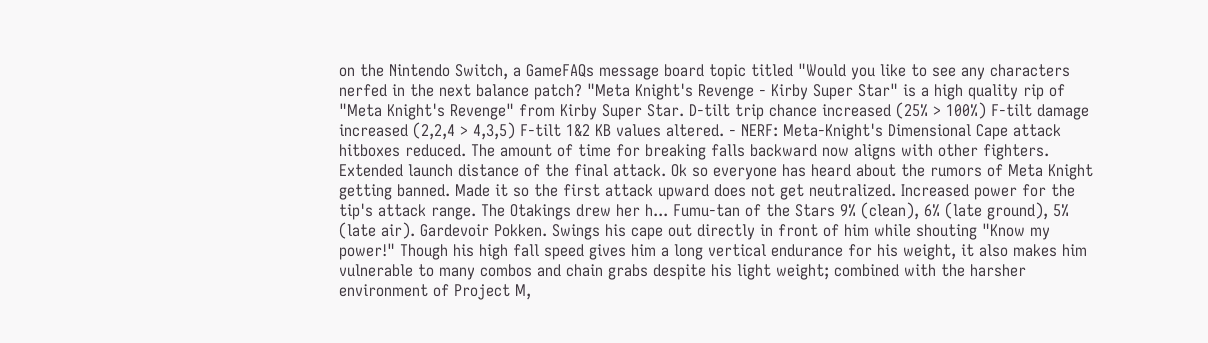on the Nintendo Switch, a GameFAQs message board topic titled "Would you like to see any characters nerfed in the next balance patch? "Meta Knight's Revenge - Kirby Super Star" is a high quality rip of "Meta Knight's Revenge" from Kirby Super Star. D-tilt trip chance increased (25% > 100%) F-tilt damage increased (2,2,4 > 4,3,5) F-tilt 1&2 KB values altered. - NERF: Meta-Knight's Dimensional Cape attack hitboxes reduced. The amount of time for breaking falls backward now aligns with other fighters. Extended launch distance of the final attack. Ok so everyone has heard about the rumors of Meta Knight getting banned. Made it so the first attack upward does not get neutralized. Increased power for the tip's attack range. The Otakings drew her h... Fumu-tan of the Stars 9% (clean), 6% (late ground), 5% (late air). Gardevoir Pokken. Swings his cape out directly in front of him while shouting "Know my power!" Though his high fall speed gives him a long vertical endurance for his weight, it also makes him vulnerable to many combos and chain grabs despite his light weight; combined with the harsher environment of Project M,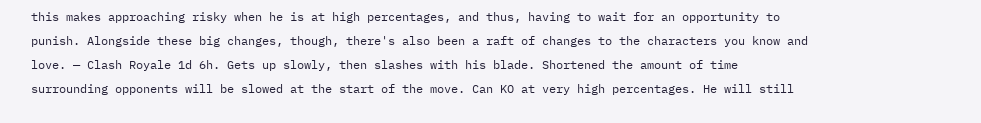this makes approaching risky when he is at high percentages, and thus, having to wait for an opportunity to punish. Alongside these big changes, though, there's also been a raft of changes to the characters you know and love. — Clash Royale 1d 6h. Gets up slowly, then slashes with his blade. Shortened the amount of time surrounding opponents will be slowed at the start of the move. Can KO at very high percentages. He will still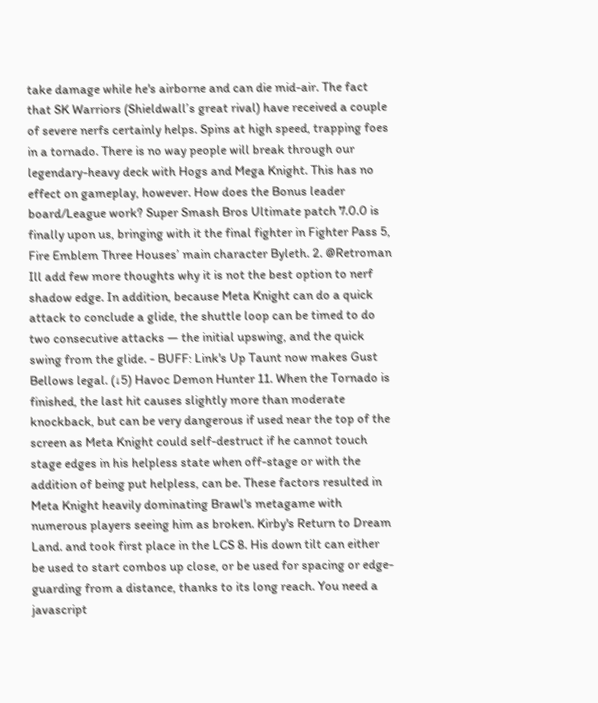take damage while he's airborne and can die mid-air. The fact that SK Warriors (Shieldwall’s great rival) have received a couple of severe nerfs certainly helps. Spins at high speed, trapping foes in a tornado. There is no way people will break through our legendary-heavy deck with Hogs and Mega Knight. This has no effect on gameplay, however. How does the Bonus leader board/League work? Super Smash Bros Ultimate patch 7.0.0 is finally upon us, bringing with it the final fighter in Fighter Pass 5, Fire Emblem Three Houses’ main character Byleth. 2. @Retroman Ill add few more thoughts why it is not the best option to nerf shadow edge. In addition, because Meta Knight can do a quick attack to conclude a glide, the shuttle loop can be timed to do two consecutive attacks — the initial upswing, and the quick swing from the glide. - BUFF: Link's Up Taunt now makes Gust Bellows legal. (↓5) Havoc Demon Hunter 11. When the Tornado is finished, the last hit causes slightly more than moderate knockback, but can be very dangerous if used near the top of the screen as Meta Knight could self-destruct if he cannot touch stage edges in his helpless state when off-stage or with the addition of being put helpless, can be. These factors resulted in Meta Knight heavily dominating Brawl's metagame with numerous players seeing him as broken. Kirby's Return to Dream Land. and took first place in the LCS 8. His down tilt can either be used to start combos up close, or be used for spacing or edge-guarding from a distance, thanks to its long reach. You need a javascript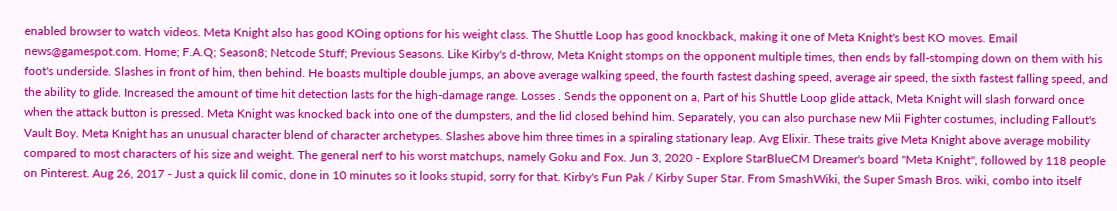enabled browser to watch videos. Meta Knight also has good KOing options for his weight class. The Shuttle Loop has good knockback, making it one of Meta Knight's best KO moves. Email news@gamespot.com. Home; F.A.Q; Season8; Netcode Stuff; Previous Seasons. Like Kirby's d-throw, Meta Knight stomps on the opponent multiple times, then ends by fall-stomping down on them with his foot's underside. Slashes in front of him, then behind. He boasts multiple double jumps, an above average walking speed, the fourth fastest dashing speed, average air speed, the sixth fastest falling speed, and the ability to glide. Increased the amount of time hit detection lasts for the high-damage range. Losses . Sends the opponent on a, Part of his Shuttle Loop glide attack, Meta Knight will slash forward once when the attack button is pressed. Meta Knight was knocked back into one of the dumpsters, and the lid closed behind him. Separately, you can also purchase new Mii Fighter costumes, including Fallout's Vault Boy. Meta Knight has an unusual character blend of character archetypes. Slashes above him three times in a spiraling stationary leap. Avg Elixir. These traits give Meta Knight above average mobility compared to most characters of his size and weight. The general nerf to his worst matchups, namely Goku and Fox. Jun 3, 2020 - Explore StarBlueCM Dreamer's board "Meta Knight", followed by 118 people on Pinterest. Aug 26, 2017 - Just a quick lil comic, done in 10 minutes so it looks stupid, sorry for that. Kirby's Fun Pak / Kirby Super Star. From SmashWiki, the Super Smash Bros. wiki, combo into itself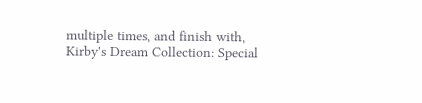multiple times, and finish with, Kirby's Dream Collection: Special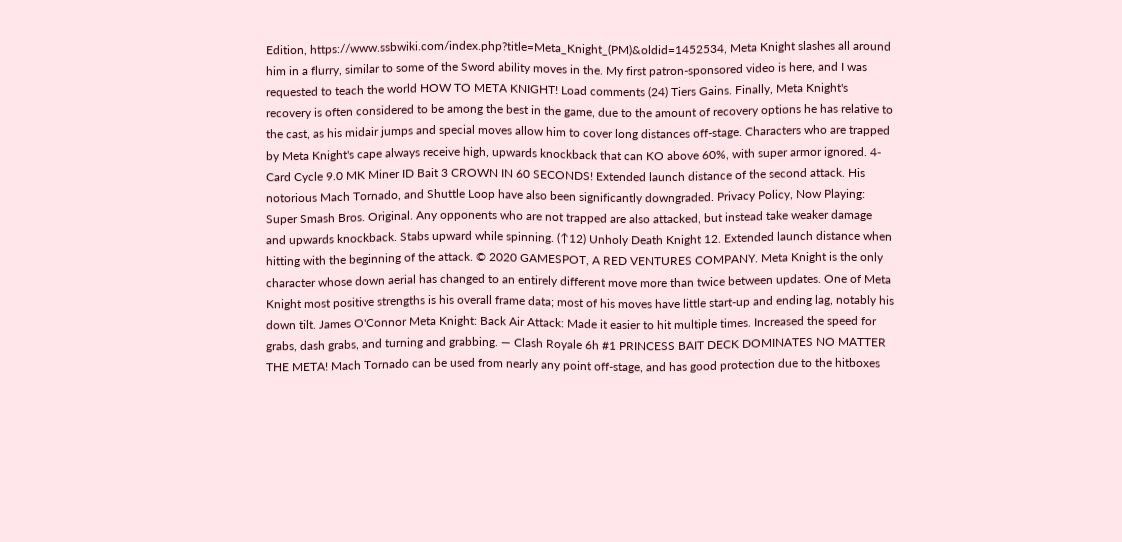Edition, https://www.ssbwiki.com/index.php?title=Meta_Knight_(PM)&oldid=1452534, Meta Knight slashes all around him in a flurry, similar to some of the Sword ability moves in the. My first patron-sponsored video is here, and I was requested to teach the world HOW TO META KNIGHT! Load comments (24) Tiers Gains. Finally, Meta Knight's recovery is often considered to be among the best in the game, due to the amount of recovery options he has relative to the cast, as his midair jumps and special moves allow him to cover long distances off-stage. Characters who are trapped by Meta Knight's cape always receive high, upwards knockback that can KO above 60%, with super armor ignored. 4-Card Cycle 9.0 MK Miner ID Bait 3 CROWN IN 60 SECONDS! Extended launch distance of the second attack. His notorious Mach Tornado, and Shuttle Loop have also been significantly downgraded. Privacy Policy, Now Playing: Super Smash Bros. Original. Any opponents who are not trapped are also attacked, but instead take weaker damage and upwards knockback. Stabs upward while spinning. (↑12) Unholy Death Knight 12. Extended launch distance when hitting with the beginning of the attack. © 2020 GAMESPOT, A RED VENTURES COMPANY. Meta Knight is the only character whose down aerial has changed to an entirely different move more than twice between updates. One of Meta Knight most positive strengths is his overall frame data; most of his moves have little start-up and ending lag, notably his down tilt. James O'Connor Meta Knight: Back Air Attack: Made it easier to hit multiple times. Increased the speed for grabs, dash grabs, and turning and grabbing. — Clash Royale 6h #1 PRINCESS BAIT DECK DOMINATES NO MATTER THE META! Mach Tornado can be used from nearly any point off-stage, and has good protection due to the hitboxes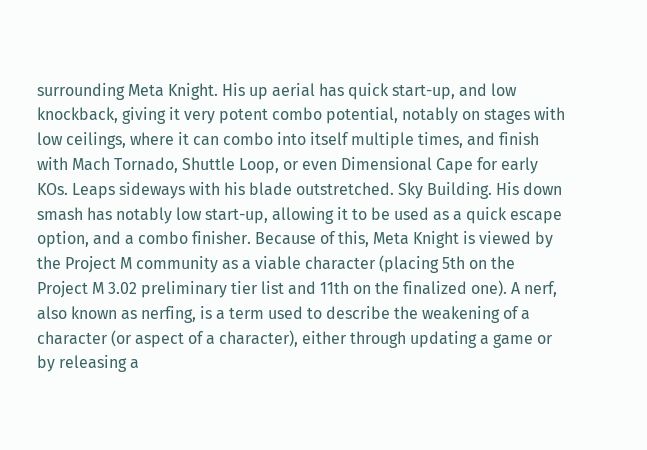surrounding Meta Knight. His up aerial has quick start-up, and low knockback, giving it very potent combo potential, notably on stages with low ceilings, where it can combo into itself multiple times, and finish with Mach Tornado, Shuttle Loop, or even Dimensional Cape for early KOs. Leaps sideways with his blade outstretched. Sky Building. His down smash has notably low start-up, allowing it to be used as a quick escape option, and a combo finisher. Because of this, Meta Knight is viewed by the Project M community as a viable character (placing 5th on the Project M 3.02 preliminary tier list and 11th on the finalized one). A nerf, also known as nerfing, is a term used to describe the weakening of a character (or aspect of a character), either through updating a game or by releasing a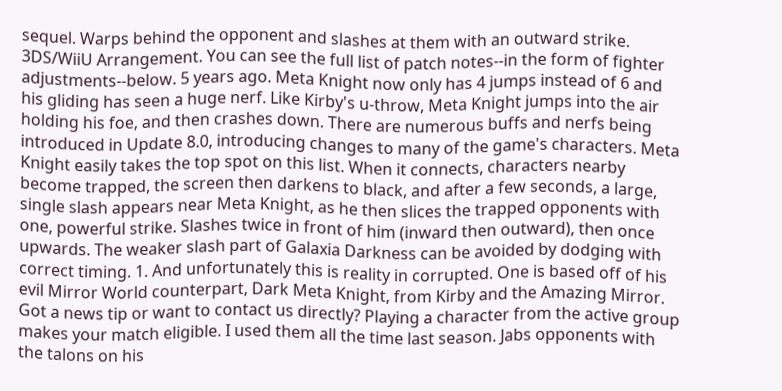sequel. Warps behind the opponent and slashes at them with an outward strike. 3DS/WiiU Arrangement. You can see the full list of patch notes--in the form of fighter adjustments--below. 5 years ago. Meta Knight now only has 4 jumps instead of 6 and his gliding has seen a huge nerf. Like Kirby's u-throw, Meta Knight jumps into the air holding his foe, and then crashes down. There are numerous buffs and nerfs being introduced in Update 8.0, introducing changes to many of the game's characters. Meta Knight easily takes the top spot on this list. When it connects, characters nearby become trapped, the screen then darkens to black, and after a few seconds, a large, single slash appears near Meta Knight, as he then slices the trapped opponents with one, powerful strike. Slashes twice in front of him (inward then outward), then once upwards. The weaker slash part of Galaxia Darkness can be avoided by dodging with correct timing. 1. And unfortunately this is reality in corrupted. One is based off of his evil Mirror World counterpart, Dark Meta Knight, from Kirby and the Amazing Mirror. Got a news tip or want to contact us directly? Playing a character from the active group makes your match eligible. I used them all the time last season. Jabs opponents with the talons on his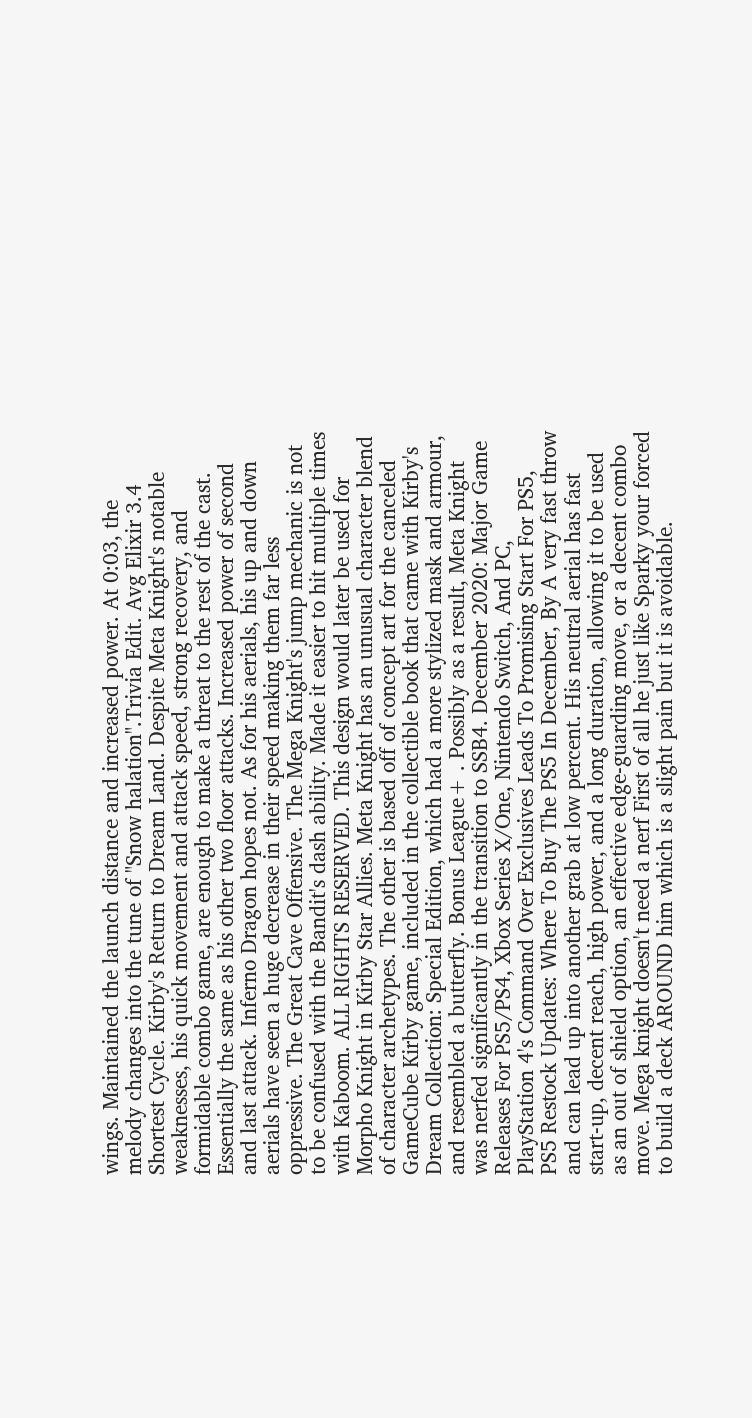wings. Maintained the launch distance and increased power. At 0:03, the melody changes into the tune of "Snow halation".Trivia Edit. Avg Elixir 3.4 Shortest Cycle. Kirby's Return to Dream Land. Despite Meta Knight's notable weaknesses, his quick movement and attack speed, strong recovery, and formidable combo game, are enough to make a threat to the rest of the cast. Essentially the same as his other two floor attacks. Increased power of second and last attack. Inferno Dragon hopes not. As for his aerials, his up and down aerials have seen a huge decrease in their speed making them far less oppressive. The Great Cave Offensive. The Mega Knight's jump mechanic is not to be confused with the Bandit's dash ability. Made it easier to hit multiple times with Kaboom. ALL RIGHTS RESERVED. This design would later be used for Morpho Knight in Kirby Star Allies. Meta Knight has an unusual character blend of character archetypes. The other is based off of concept art for the canceled GameCube Kirby game, included in the collectible book that came with Kirby's Dream Collection: Special Edition, which had a more stylized mask and armour, and resembled a butterfly. Bonus League+ . Possibly as a result, Meta Knight was nerfed significantly in the transition to SSB4. December 2020: Major Game Releases For PS5/PS4, Xbox Series X/One, Nintendo Switch, And PC, PlayStation 4's Command Over Exclusives Leads To Promising Start For PS5, PS5 Restock Updates: Where To Buy The PS5 In December, By A very fast throw and can lead up into another grab at low percent. His neutral aerial has fast start-up, decent reach, high power, and a long duration, allowing it to be used as an out of shield option, an effective edge-guarding move, or a decent combo move. Mega knight doesn't need a nerf First of all he just like Sparky your forced to build a deck AROUND him which is a slight pain but it is avoidable.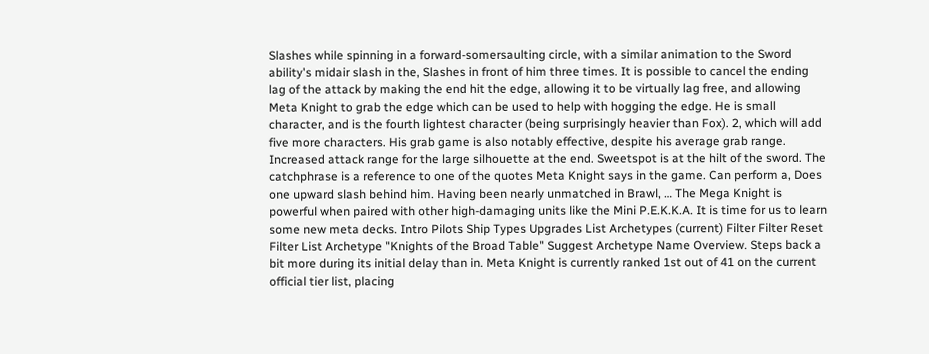Slashes while spinning in a forward-somersaulting circle, with a similar animation to the Sword ability's midair slash in the, Slashes in front of him three times. It is possible to cancel the ending lag of the attack by making the end hit the edge, allowing it to be virtually lag free, and allowing Meta Knight to grab the edge which can be used to help with hogging the edge. He is small character, and is the fourth lightest character (being surprisingly heavier than Fox). 2, which will add five more characters. His grab game is also notably effective, despite his average grab range. Increased attack range for the large silhouette at the end. Sweetspot is at the hilt of the sword. The catchphrase is a reference to one of the quotes Meta Knight says in the game. Can perform a, Does one upward slash behind him. Having been nearly unmatched in Brawl, … The Mega Knight is powerful when paired with other high-damaging units like the Mini P.E.K.K.A. It is time for us to learn some new meta decks. Intro Pilots Ship Types Upgrades List Archetypes (current) Filter Filter Reset Filter List Archetype "Knights of the Broad Table" Suggest Archetype Name Overview. Steps back a bit more during its initial delay than in. Meta Knight is currently ranked 1st out of 41 on the current official tier list, placing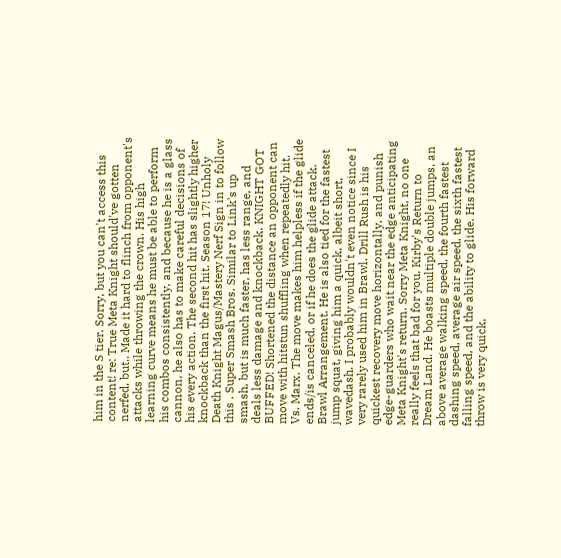him in the S tier. Sorry, but you can't access this content! re: True Meta Knight should've gotten nerfed, but.. Made it hard to flinch from opponent's attacks while throwing the crown. His high learning curve means he must be able to perform his combos consistently, and because he is a glass cannon, he also has to make careful decisions of his every action. The second hit has slightly higher knockback than the first hit. Season 17! Unholy Death Knight Magus/Mastery Nerf Sign in to follow this . Super Smash Bros. Similar to Link's up smash, but is much faster, has less range, and deals less damage and knockback. KNIGHT GOT BUFFED! Shortened the distance an opponent can move with hitstun shuffling when repeatedly hit. Vs. Marx. The move makes him helpless if the glide ends/is canceled, or if he does the glide attack. Brawl Arrangement. He is also tied for the fastest jump squat, giving him a quick, albeit short, wavedash. I probably wouldn't even notice since I very rarely used him in Brawl. Drill Rush is his quickest recovery move horizontally, and punish edge-guarders who wait near the edge anticipating Meta Knight's return. Sorry Meta Knight, no one really feels that bad for you. Kirby's Return to Dream Land. He boasts multiple double jumps, an above average walking speed, the fourth fastest dashing speed, average air speed, the sixth fastest falling speed, and the ability to glide. His forward throw is very quick,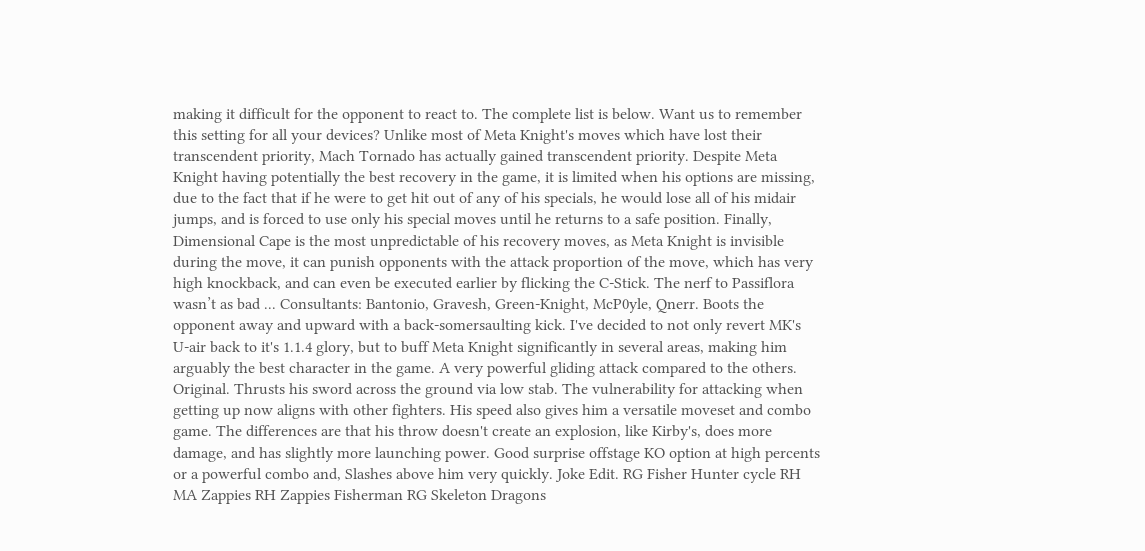making it difficult for the opponent to react to. The complete list is below. Want us to remember this setting for all your devices? Unlike most of Meta Knight's moves which have lost their transcendent priority, Mach Tornado has actually gained transcendent priority. Despite Meta Knight having potentially the best recovery in the game, it is limited when his options are missing, due to the fact that if he were to get hit out of any of his specials, he would lose all of his midair jumps, and is forced to use only his special moves until he returns to a safe position. Finally, Dimensional Cape is the most unpredictable of his recovery moves, as Meta Knight is invisible during the move, it can punish opponents with the attack proportion of the move, which has very high knockback, and can even be executed earlier by flicking the C-Stick. The nerf to Passiflora wasn’t as bad ... Consultants: Bantonio, Gravesh, Green-Knight, McP0yle, Qnerr. Boots the opponent away and upward with a back-somersaulting kick. I've decided to not only revert MK's U-air back to it's 1.1.4 glory, but to buff Meta Knight significantly in several areas, making him arguably the best character in the game. A very powerful gliding attack compared to the others. Original. Thrusts his sword across the ground via low stab. The vulnerability for attacking when getting up now aligns with other fighters. His speed also gives him a versatile moveset and combo game. The differences are that his throw doesn't create an explosion, like Kirby's, does more damage, and has slightly more launching power. Good surprise offstage KO option at high percents or a powerful combo and, Slashes above him very quickly. Joke Edit. RG Fisher Hunter cycle RH MA Zappies RH Zappies Fisherman RG Skeleton Dragons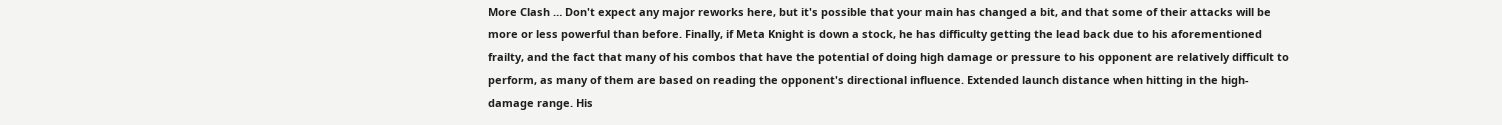More Clash … Don't expect any major reworks here, but it's possible that your main has changed a bit, and that some of their attacks will be more or less powerful than before. Finally, if Meta Knight is down a stock, he has difficulty getting the lead back due to his aforementioned frailty, and the fact that many of his combos that have the potential of doing high damage or pressure to his opponent are relatively difficult to perform, as many of them are based on reading the opponent's directional influence. Extended launch distance when hitting in the high-damage range. His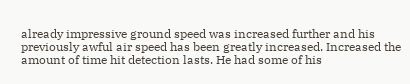already impressive ground speed was increased further and his previously awful air speed has been greatly increased. Increased the amount of time hit detection lasts. He had some of his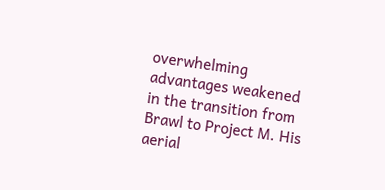overwhelming advantages weakened in the transition from Brawl to Project M. His aerial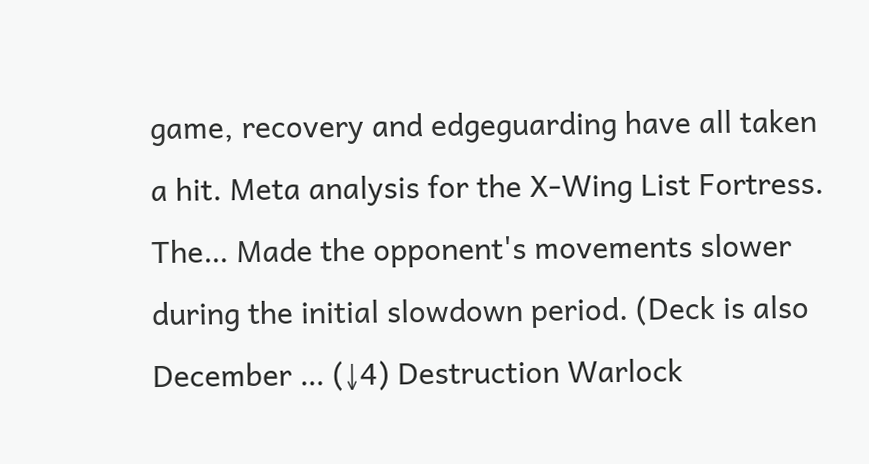game, recovery and edgeguarding have all taken a hit. Meta analysis for the X-Wing List Fortress. The… Made the opponent's movements slower during the initial slowdown period. (Deck is also December … (↓4) Destruction Warlock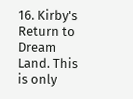16. Kirby's Return to Dream Land. This is only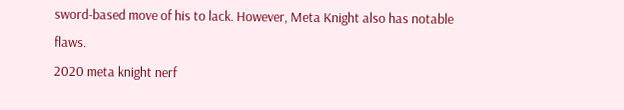sword-based move of his to lack. However, Meta Knight also has notable flaws.
2020 meta knight nerf